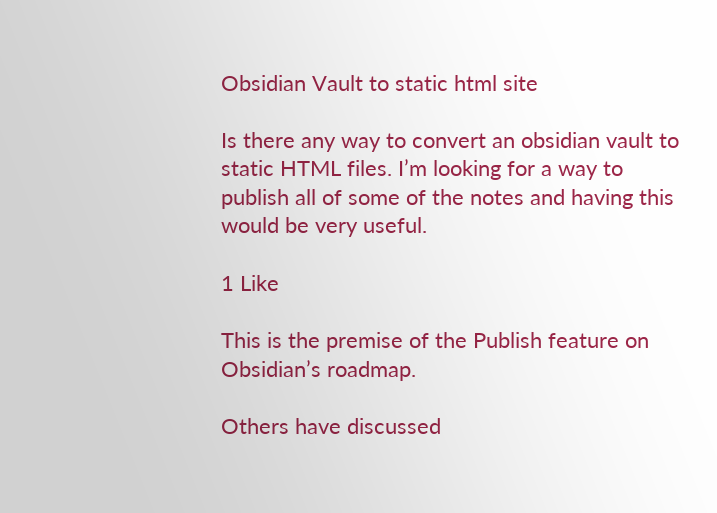Obsidian Vault to static html site

Is there any way to convert an obsidian vault to static HTML files. I’m looking for a way to publish all of some of the notes and having this would be very useful.

1 Like

This is the premise of the Publish feature on Obsidian’s roadmap.

Others have discussed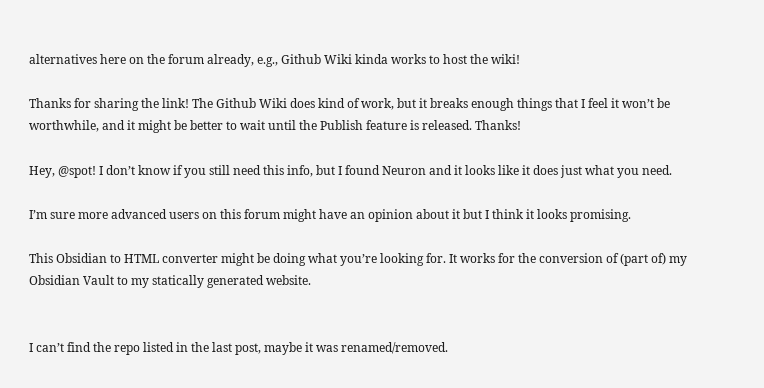alternatives here on the forum already, e.g., Github Wiki kinda works to host the wiki!

Thanks for sharing the link! The Github Wiki does kind of work, but it breaks enough things that I feel it won’t be worthwhile, and it might be better to wait until the Publish feature is released. Thanks!

Hey, @spot! I don’t know if you still need this info, but I found Neuron and it looks like it does just what you need.

I’m sure more advanced users on this forum might have an opinion about it but I think it looks promising.

This Obsidian to HTML converter might be doing what you’re looking for. It works for the conversion of (part of) my Obsidian Vault to my statically generated website.


I can’t find the repo listed in the last post, maybe it was renamed/removed.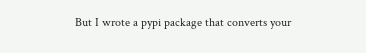But I wrote a pypi package that converts your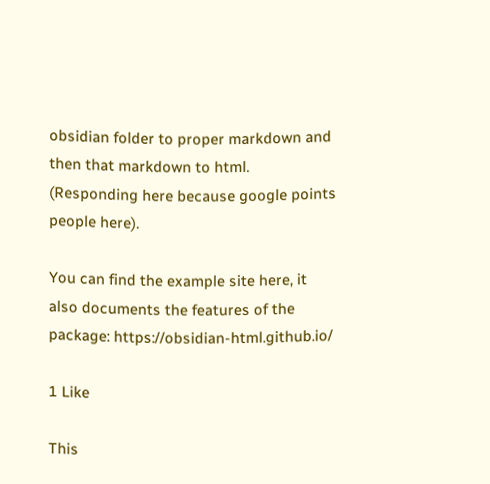obsidian folder to proper markdown and then that markdown to html. (Responding here because google points people here).

You can find the example site here, it also documents the features of the package: https://obsidian-html.github.io/

1 Like

This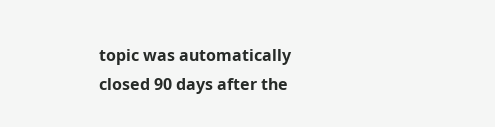topic was automatically closed 90 days after the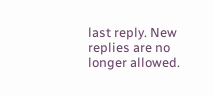last reply. New replies are no longer allowed.